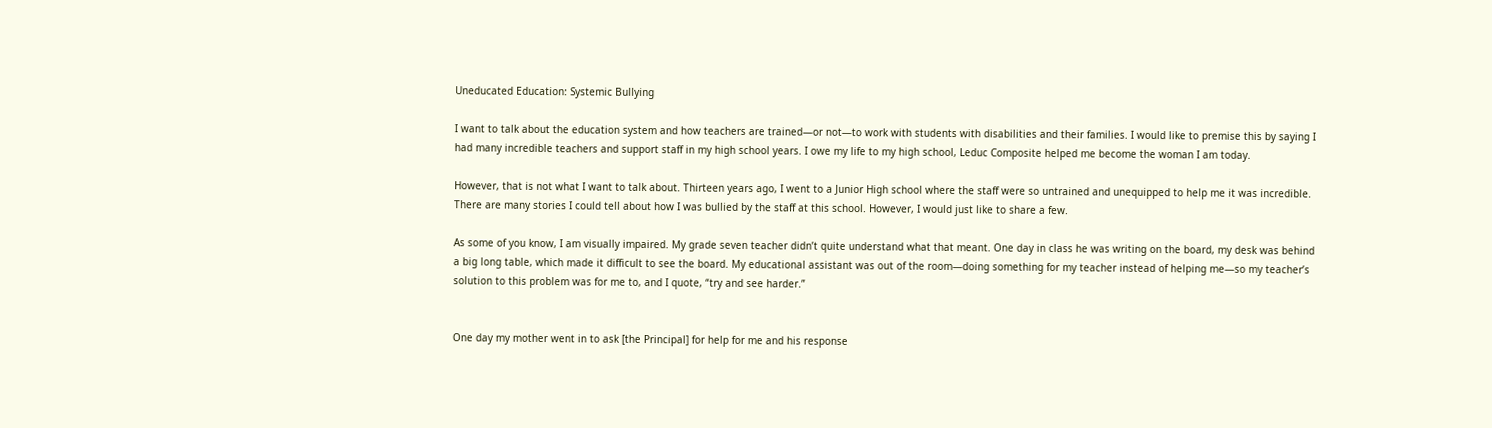Uneducated Education: Systemic Bullying

I want to talk about the education system and how teachers are trained—or not—to work with students with disabilities and their families. I would like to premise this by saying I had many incredible teachers and support staff in my high school years. I owe my life to my high school, Leduc Composite helped me become the woman I am today.

However, that is not what I want to talk about. Thirteen years ago, I went to a Junior High school where the staff were so untrained and unequipped to help me it was incredible.  There are many stories I could tell about how I was bullied by the staff at this school. However, I would just like to share a few.

As some of you know, I am visually impaired. My grade seven teacher didn’t quite understand what that meant. One day in class he was writing on the board, my desk was behind a big long table, which made it difficult to see the board. My educational assistant was out of the room—doing something for my teacher instead of helping me—so my teacher’s solution to this problem was for me to, and I quote, “try and see harder.”


One day my mother went in to ask [the Principal] for help for me and his response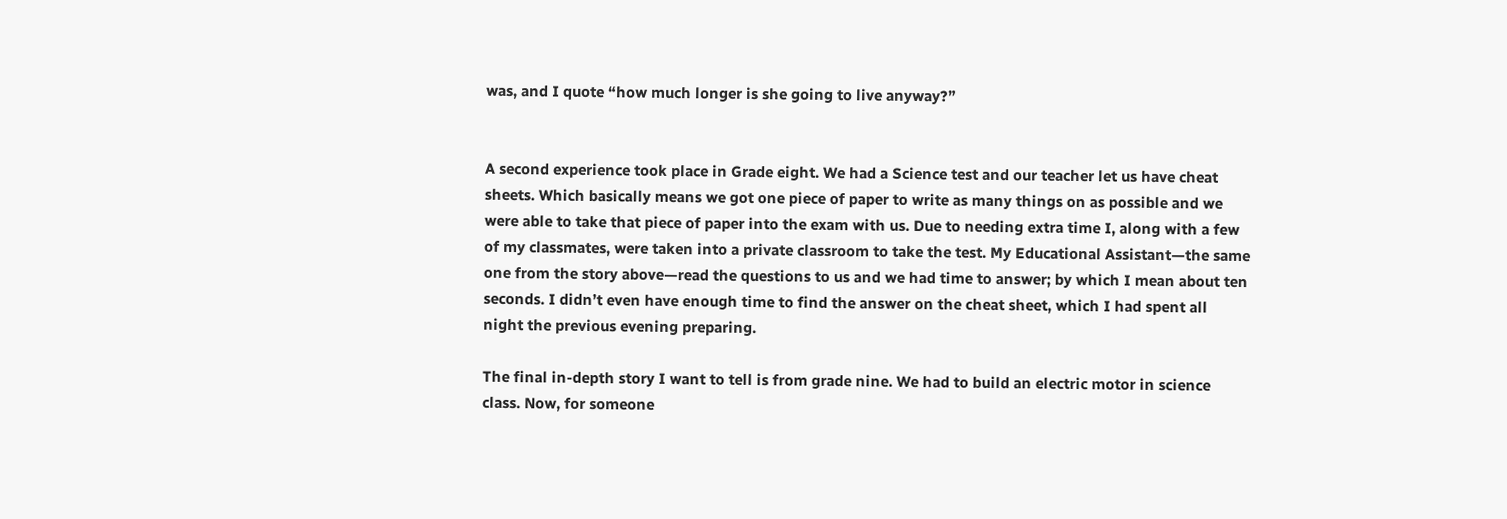was, and I quote “how much longer is she going to live anyway?”


A second experience took place in Grade eight. We had a Science test and our teacher let us have cheat sheets. Which basically means we got one piece of paper to write as many things on as possible and we were able to take that piece of paper into the exam with us. Due to needing extra time I, along with a few of my classmates, were taken into a private classroom to take the test. My Educational Assistant—the same one from the story above—read the questions to us and we had time to answer; by which I mean about ten seconds. I didn’t even have enough time to find the answer on the cheat sheet, which I had spent all night the previous evening preparing.

The final in-depth story I want to tell is from grade nine. We had to build an electric motor in science class. Now, for someone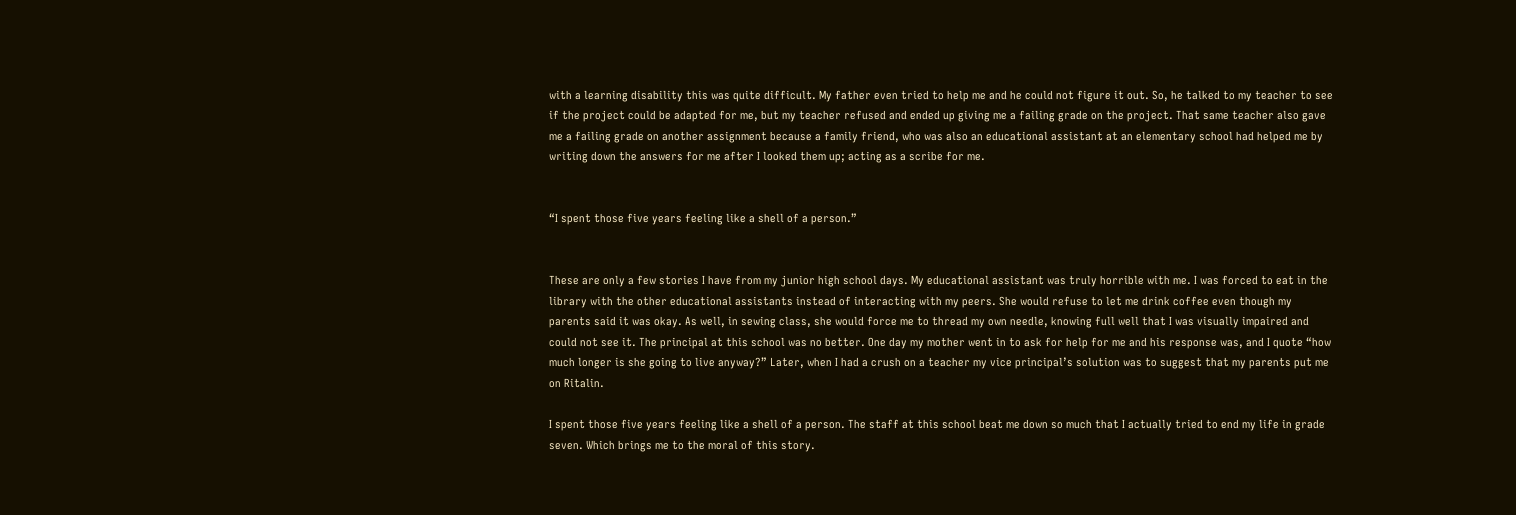with a learning disability this was quite difficult. My father even tried to help me and he could not figure it out. So, he talked to my teacher to see if the project could be adapted for me, but my teacher refused and ended up giving me a failing grade on the project. That same teacher also gave me a failing grade on another assignment because a family friend, who was also an educational assistant at an elementary school had helped me by writing down the answers for me after I looked them up; acting as a scribe for me.


“I spent those five years feeling like a shell of a person.”


These are only a few stories I have from my junior high school days. My educational assistant was truly horrible with me. I was forced to eat in the library with the other educational assistants instead of interacting with my peers. She would refuse to let me drink coffee even though my parents said it was okay. As well, in sewing class, she would force me to thread my own needle, knowing full well that I was visually impaired and could not see it. The principal at this school was no better. One day my mother went in to ask for help for me and his response was, and I quote “how much longer is she going to live anyway?” Later, when I had a crush on a teacher my vice principal’s solution was to suggest that my parents put me on Ritalin.

I spent those five years feeling like a shell of a person. The staff at this school beat me down so much that I actually tried to end my life in grade seven. Which brings me to the moral of this story.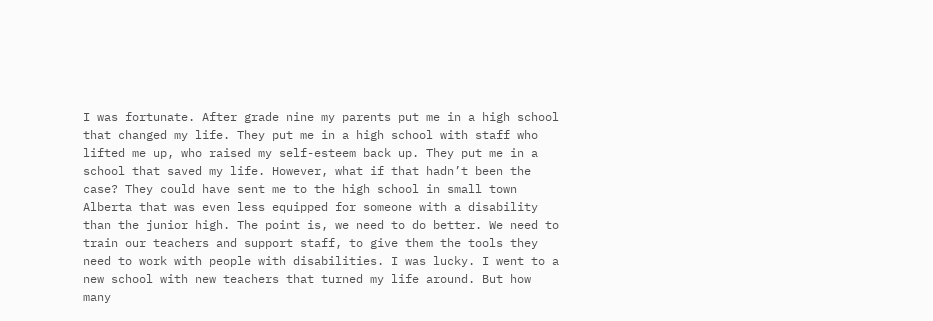I was fortunate. After grade nine my parents put me in a high school that changed my life. They put me in a high school with staff who lifted me up, who raised my self-esteem back up. They put me in a school that saved my life. However, what if that hadn’t been the case? They could have sent me to the high school in small town Alberta that was even less equipped for someone with a disability than the junior high. The point is, we need to do better. We need to train our teachers and support staff, to give them the tools they need to work with people with disabilities. I was lucky. I went to a new school with new teachers that turned my life around. But how many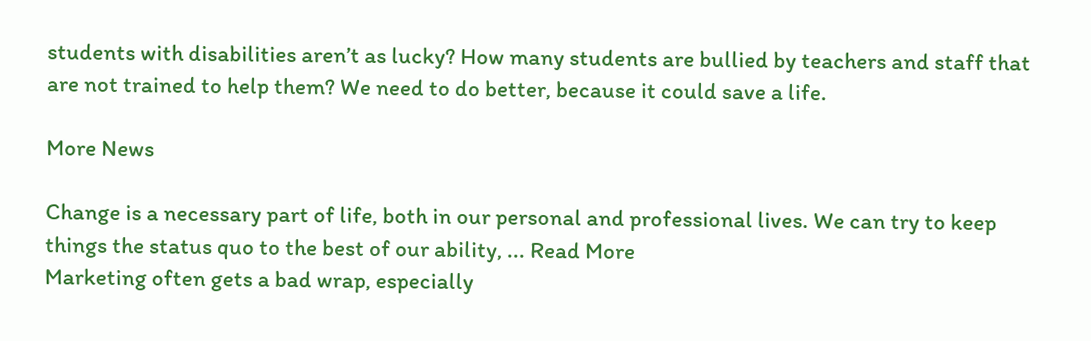students with disabilities aren’t as lucky? How many students are bullied by teachers and staff that are not trained to help them? We need to do better, because it could save a life.

More News

Change is a necessary part of life, both in our personal and professional lives. We can try to keep things the status quo to the best of our ability, ... Read More
Marketing often gets a bad wrap, especially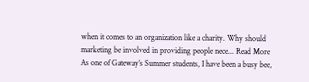when it comes to an organization like a charity. Why should marketing be involved in providing people nece... Read More
As one of Gateway’s Summer students, I have been a busy bee,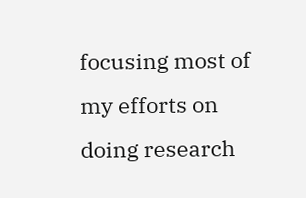focusing most of my efforts on doing research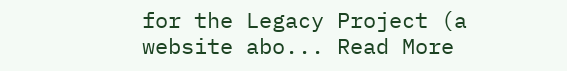for the Legacy Project (a website abo... Read More